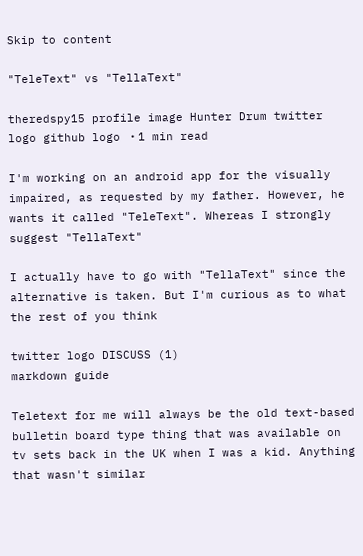Skip to content

"TeleText" vs "TellaText"

theredspy15 profile image Hunter Drum twitter logo github logo ・1 min read

I'm working on an android app for the visually impaired, as requested by my father. However, he wants it called "TeleText". Whereas I strongly suggest "TellaText"

I actually have to go with "TellaText" since the alternative is taken. But I'm curious as to what the rest of you think

twitter logo DISCUSS (1)
markdown guide

Teletext for me will always be the old text-based bulletin board type thing that was available on tv sets back in the UK when I was a kid. Anything that wasn't similar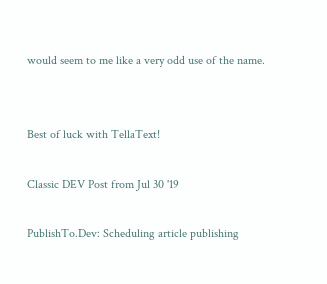would seem to me like a very odd use of the name.


Best of luck with TellaText!

Classic DEV Post from Jul 30 '19

PublishTo.Dev: Scheduling article publishing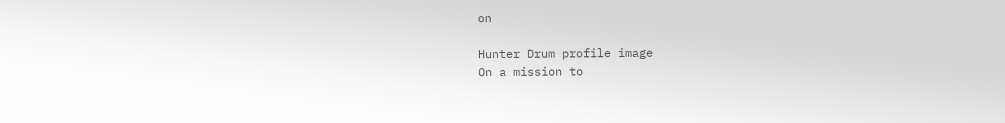on

Hunter Drum profile image
On a mission to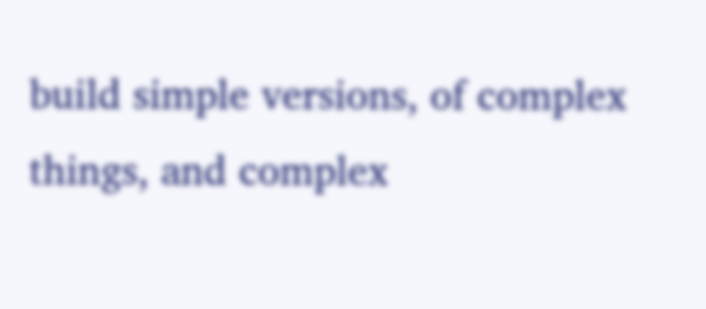build simple versions, of complex things, and complex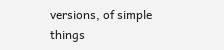versions, of simple things